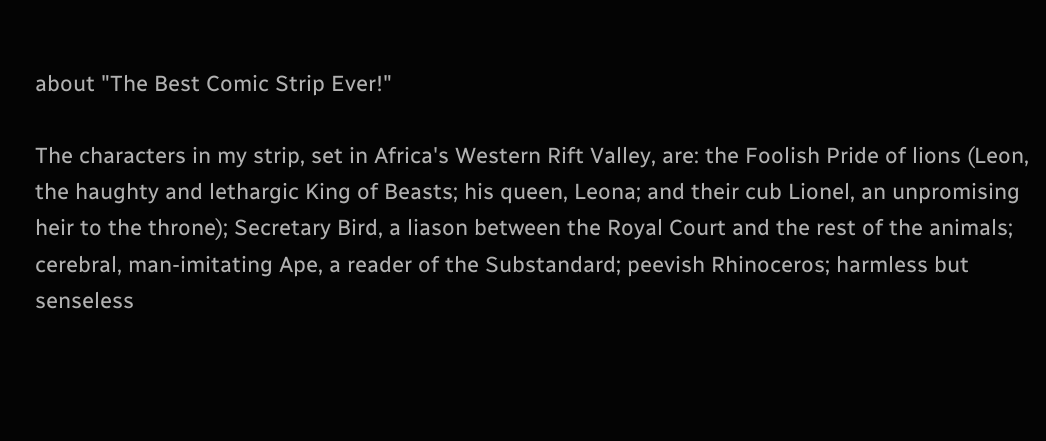about "The Best Comic Strip Ever!"

The characters in my strip, set in Africa's Western Rift Valley, are: the Foolish Pride of lions (Leon, the haughty and lethargic King of Beasts; his queen, Leona; and their cub Lionel, an unpromising heir to the throne); Secretary Bird, a liason between the Royal Court and the rest of the animals; cerebral, man-imitating Ape, a reader of the Substandard; peevish Rhinoceros; harmless but senseless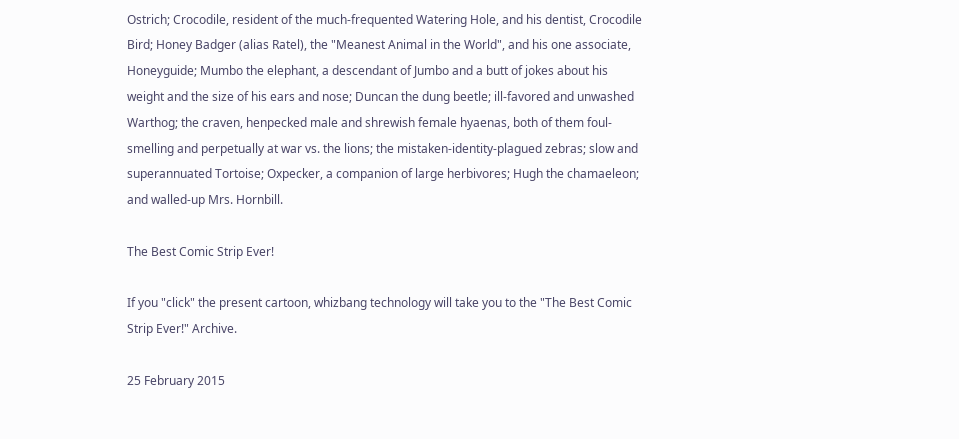Ostrich; Crocodile, resident of the much-frequented Watering Hole, and his dentist, Crocodile Bird; Honey Badger (alias Ratel), the "Meanest Animal in the World", and his one associate, Honeyguide; Mumbo the elephant, a descendant of Jumbo and a butt of jokes about his weight and the size of his ears and nose; Duncan the dung beetle; ill-favored and unwashed Warthog; the craven, henpecked male and shrewish female hyaenas, both of them foul-smelling and perpetually at war vs. the lions; the mistaken-identity-plagued zebras; slow and superannuated Tortoise; Oxpecker, a companion of large herbivores; Hugh the chamaeleon; and walled-up Mrs. Hornbill.

The Best Comic Strip Ever!

If you "click" the present cartoon, whizbang technology will take you to the "The Best Comic Strip Ever!" Archive.

25 February 2015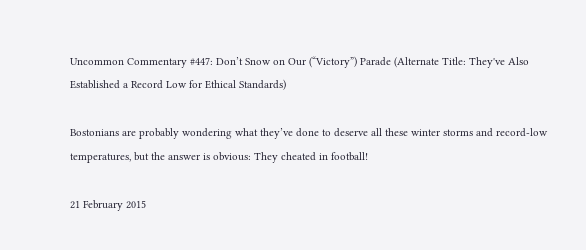Uncommon Commentary #447: Don’t Snow on Our (“Victory”) Parade (Alternate Title: They've Also Established a Record Low for Ethical Standards)

Bostonians are probably wondering what they’ve done to deserve all these winter storms and record-low temperatures, but the answer is obvious: They cheated in football!

21 February 2015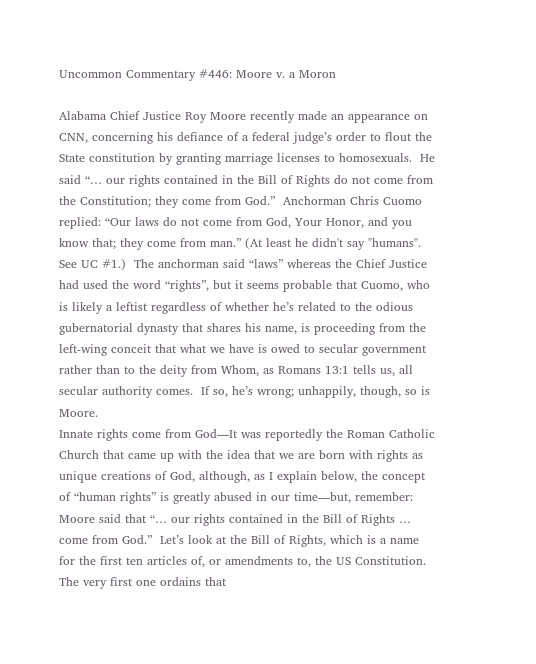Uncommon Commentary #446: Moore v. a Moron

Alabama Chief Justice Roy Moore recently made an appearance on CNN, concerning his defiance of a federal judge’s order to flout the State constitution by granting marriage licenses to homosexuals.  He said “… our rights contained in the Bill of Rights do not come from the Constitution; they come from God.”  Anchorman Chris Cuomo replied: “Our laws do not come from God, Your Honor, and you know that; they come from man.” (At least he didn't say "humans".  See UC #1.)  The anchorman said “laws” whereas the Chief Justice had used the word “rights”, but it seems probable that Cuomo, who is likely a leftist regardless of whether he’s related to the odious gubernatorial dynasty that shares his name, is proceeding from the left-wing conceit that what we have is owed to secular government rather than to the deity from Whom, as Romans 13:1 tells us, all secular authority comes.  If so, he’s wrong; unhappily, though, so is Moore.
Innate rights come from God—It was reportedly the Roman Catholic Church that came up with the idea that we are born with rights as unique creations of God, although, as I explain below, the concept of “human rights” is greatly abused in our time—but, remember: Moore said that “… our rights contained in the Bill of Rights … come from God.”  Let’s look at the Bill of Rights, which is a name for the first ten articles of, or amendments to, the US Constitution.  The very first one ordains that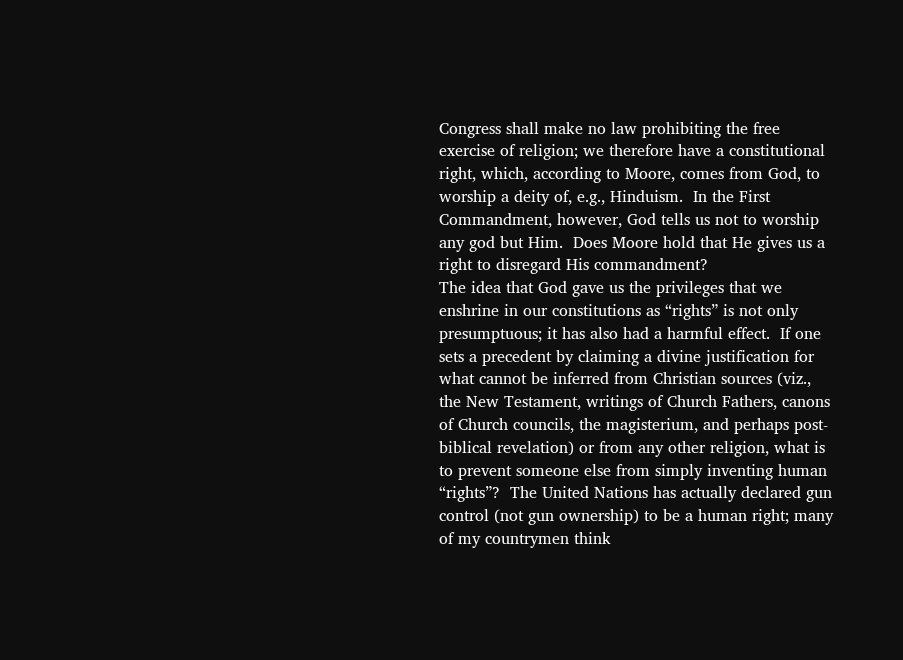Congress shall make no law prohibiting the free exercise of religion; we therefore have a constitutional right, which, according to Moore, comes from God, to worship a deity of, e.g., Hinduism.  In the First Commandment, however, God tells us not to worship any god but Him.  Does Moore hold that He gives us a right to disregard His commandment?
The idea that God gave us the privileges that we enshrine in our constitutions as “rights” is not only presumptuous; it has also had a harmful effect.  If one sets a precedent by claiming a divine justification for what cannot be inferred from Christian sources (viz., the New Testament, writings of Church Fathers, canons of Church councils, the magisterium, and perhaps post-biblical revelation) or from any other religion, what is to prevent someone else from simply inventing human “rights”?  The United Nations has actually declared gun control (not gun ownership) to be a human right; many of my countrymen think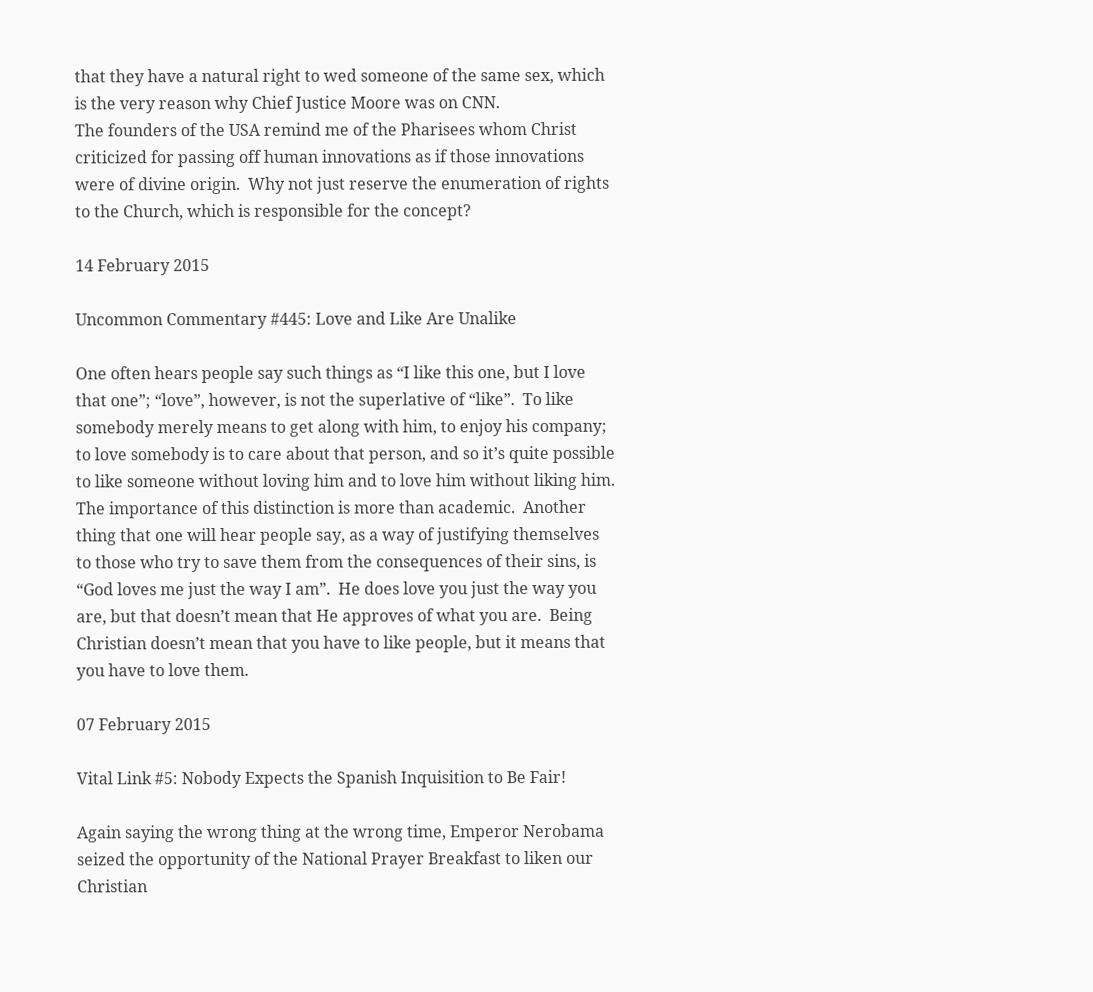that they have a natural right to wed someone of the same sex, which is the very reason why Chief Justice Moore was on CNN.
The founders of the USA remind me of the Pharisees whom Christ criticized for passing off human innovations as if those innovations were of divine origin.  Why not just reserve the enumeration of rights to the Church, which is responsible for the concept?

14 February 2015

Uncommon Commentary #445: Love and Like Are Unalike

One often hears people say such things as “I like this one, but I love that one”; “love”, however, is not the superlative of “like”.  To like somebody merely means to get along with him, to enjoy his company; to love somebody is to care about that person, and so it’s quite possible to like someone without loving him and to love him without liking him.  The importance of this distinction is more than academic.  Another thing that one will hear people say, as a way of justifying themselves to those who try to save them from the consequences of their sins, is “God loves me just the way I am”.  He does love you just the way you are, but that doesn’t mean that He approves of what you are.  Being Christian doesn’t mean that you have to like people, but it means that you have to love them.

07 February 2015

Vital Link #5: Nobody Expects the Spanish Inquisition to Be Fair!

Again saying the wrong thing at the wrong time, Emperor Nerobama seized the opportunity of the National Prayer Breakfast to liken our Christian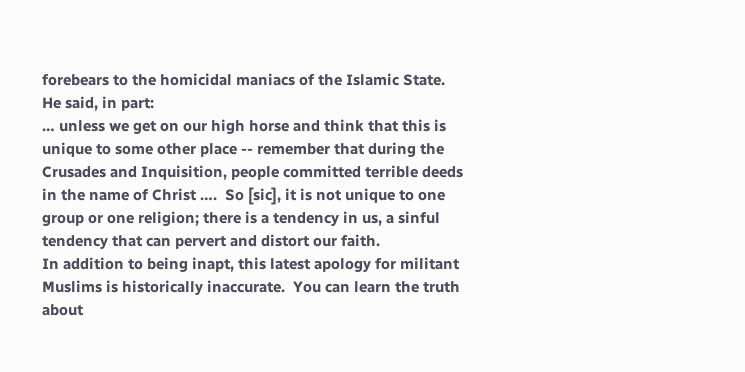forebears to the homicidal maniacs of the Islamic State.  He said, in part:
… unless we get on our high horse and think that this is unique to some other place -- remember that during the Crusades and Inquisition, people committed terrible deeds in the name of Christ ….  So [sic], it is not unique to one group or one religion; there is a tendency in us, a sinful tendency that can pervert and distort our faith.
In addition to being inapt, this latest apology for militant Muslims is historically inaccurate.  You can learn the truth about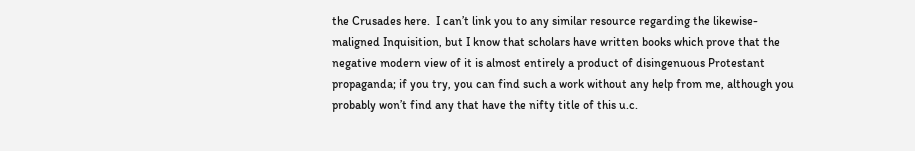the Crusades here.  I can’t link you to any similar resource regarding the likewise-maligned Inquisition, but I know that scholars have written books which prove that the negative modern view of it is almost entirely a product of disingenuous Protestant propaganda; if you try, you can find such a work without any help from me, although you probably won’t find any that have the nifty title of this u.c.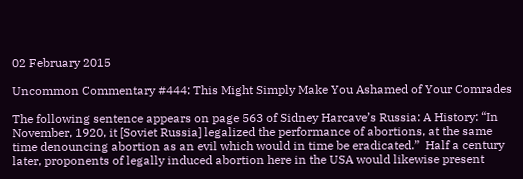02 February 2015

Uncommon Commentary #444: This Might Simply Make You Ashamed of Your Comrades

The following sentence appears on page 563 of Sidney Harcave’s Russia: A History: “In November, 1920, it [Soviet Russia] legalized the performance of abortions, at the same time denouncing abortion as an evil which would in time be eradicated.”  Half a century later, proponents of legally induced abortion here in the USA would likewise present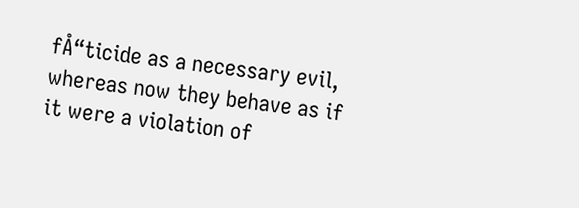fÅ“ticide as a necessary evil, whereas now they behave as if it were a violation of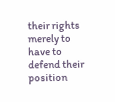their rights merely to have to defend their position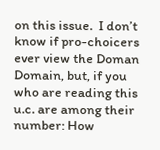on this issue.  I don’t know if pro-choicers ever view the Doman Domain, but, if you who are reading this u.c. are among their number: How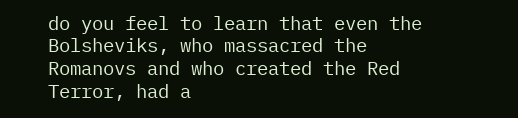do you feel to learn that even the Bolsheviks, who massacred the Romanovs and who created the Red Terror, had a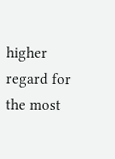higher regard for the most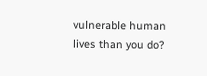vulnerable human lives than you do?